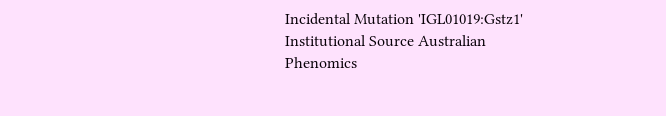Incidental Mutation 'IGL01019:Gstz1'
Institutional Source Australian Phenomics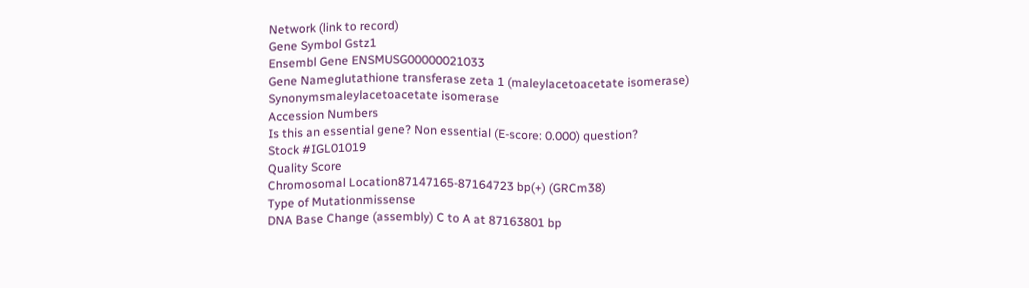Network (link to record)
Gene Symbol Gstz1
Ensembl Gene ENSMUSG00000021033
Gene Nameglutathione transferase zeta 1 (maleylacetoacetate isomerase)
Synonymsmaleylacetoacetate isomerase
Accession Numbers
Is this an essential gene? Non essential (E-score: 0.000) question?
Stock #IGL01019
Quality Score
Chromosomal Location87147165-87164723 bp(+) (GRCm38)
Type of Mutationmissense
DNA Base Change (assembly) C to A at 87163801 bp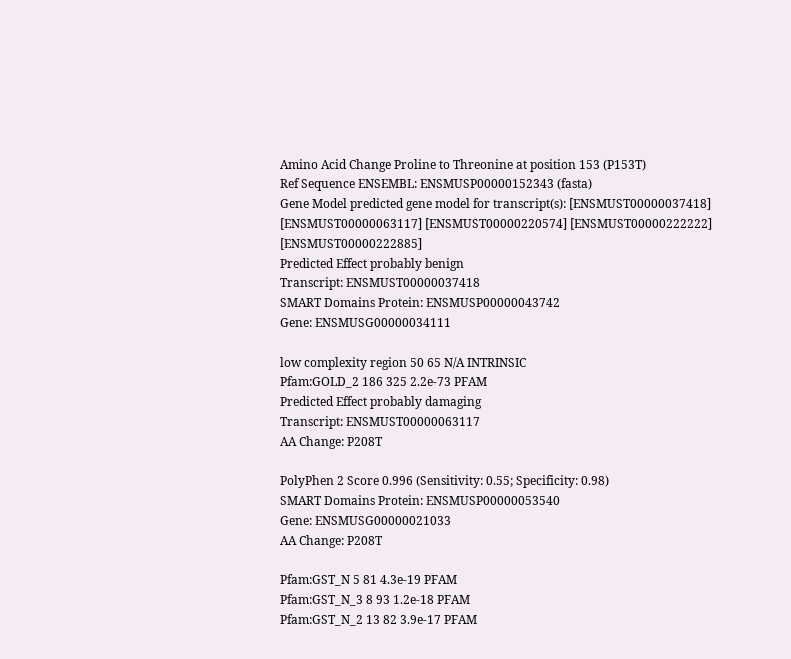Amino Acid Change Proline to Threonine at position 153 (P153T)
Ref Sequence ENSEMBL: ENSMUSP00000152343 (fasta)
Gene Model predicted gene model for transcript(s): [ENSMUST00000037418] [ENSMUST00000063117] [ENSMUST00000220574] [ENSMUST00000222222] [ENSMUST00000222885]
Predicted Effect probably benign
Transcript: ENSMUST00000037418
SMART Domains Protein: ENSMUSP00000043742
Gene: ENSMUSG00000034111

low complexity region 50 65 N/A INTRINSIC
Pfam:GOLD_2 186 325 2.2e-73 PFAM
Predicted Effect probably damaging
Transcript: ENSMUST00000063117
AA Change: P208T

PolyPhen 2 Score 0.996 (Sensitivity: 0.55; Specificity: 0.98)
SMART Domains Protein: ENSMUSP00000053540
Gene: ENSMUSG00000021033
AA Change: P208T

Pfam:GST_N 5 81 4.3e-19 PFAM
Pfam:GST_N_3 8 93 1.2e-18 PFAM
Pfam:GST_N_2 13 82 3.9e-17 PFAM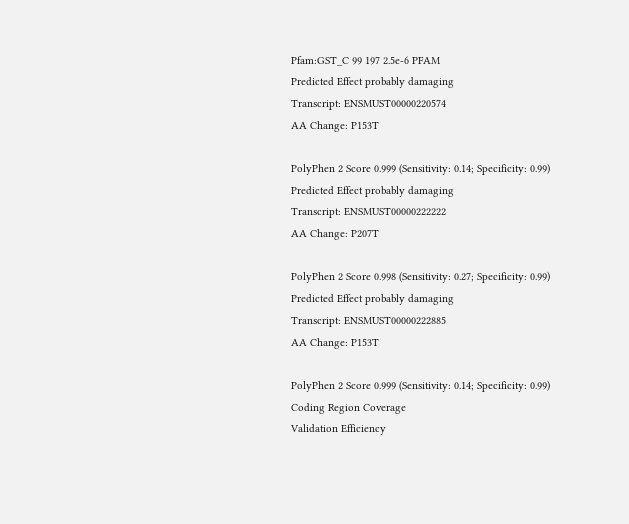Pfam:GST_C 99 197 2.5e-6 PFAM
Predicted Effect probably damaging
Transcript: ENSMUST00000220574
AA Change: P153T

PolyPhen 2 Score 0.999 (Sensitivity: 0.14; Specificity: 0.99)
Predicted Effect probably damaging
Transcript: ENSMUST00000222222
AA Change: P207T

PolyPhen 2 Score 0.998 (Sensitivity: 0.27; Specificity: 0.99)
Predicted Effect probably damaging
Transcript: ENSMUST00000222885
AA Change: P153T

PolyPhen 2 Score 0.999 (Sensitivity: 0.14; Specificity: 0.99)
Coding Region Coverage
Validation Efficiency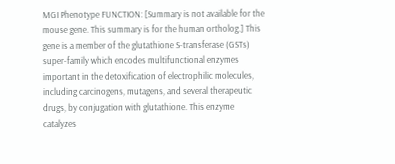MGI Phenotype FUNCTION: [Summary is not available for the mouse gene. This summary is for the human ortholog.] This gene is a member of the glutathione S-transferase (GSTs) super-family which encodes multifunctional enzymes important in the detoxification of electrophilic molecules, including carcinogens, mutagens, and several therapeutic drugs, by conjugation with glutathione. This enzyme catalyzes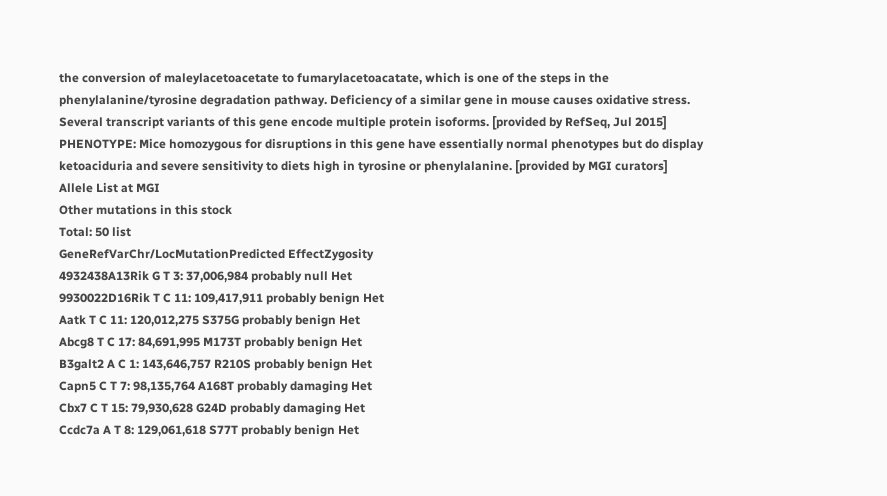the conversion of maleylacetoacetate to fumarylacetoacatate, which is one of the steps in the phenylalanine/tyrosine degradation pathway. Deficiency of a similar gene in mouse causes oxidative stress. Several transcript variants of this gene encode multiple protein isoforms. [provided by RefSeq, Jul 2015]
PHENOTYPE: Mice homozygous for disruptions in this gene have essentially normal phenotypes but do display ketoaciduria and severe sensitivity to diets high in tyrosine or phenylalanine. [provided by MGI curators]
Allele List at MGI
Other mutations in this stock
Total: 50 list
GeneRefVarChr/LocMutationPredicted EffectZygosity
4932438A13Rik G T 3: 37,006,984 probably null Het
9930022D16Rik T C 11: 109,417,911 probably benign Het
Aatk T C 11: 120,012,275 S375G probably benign Het
Abcg8 T C 17: 84,691,995 M173T probably benign Het
B3galt2 A C 1: 143,646,757 R210S probably benign Het
Capn5 C T 7: 98,135,764 A168T probably damaging Het
Cbx7 C T 15: 79,930,628 G24D probably damaging Het
Ccdc7a A T 8: 129,061,618 S77T probably benign Het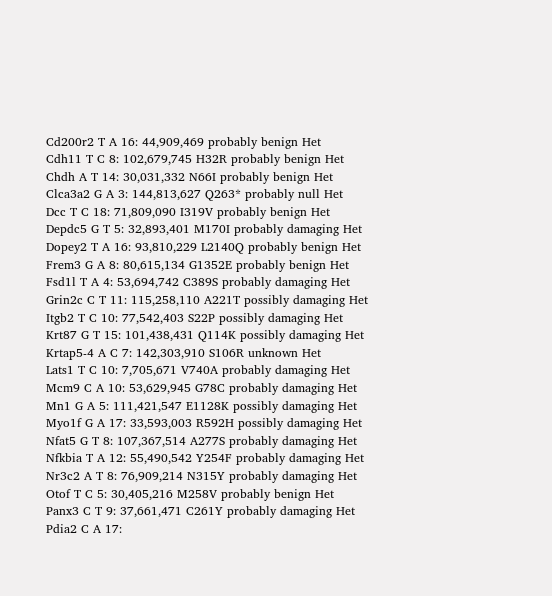Cd200r2 T A 16: 44,909,469 probably benign Het
Cdh11 T C 8: 102,679,745 H32R probably benign Het
Chdh A T 14: 30,031,332 N66I probably benign Het
Clca3a2 G A 3: 144,813,627 Q263* probably null Het
Dcc T C 18: 71,809,090 I319V probably benign Het
Depdc5 G T 5: 32,893,401 M170I probably damaging Het
Dopey2 T A 16: 93,810,229 L2140Q probably benign Het
Frem3 G A 8: 80,615,134 G1352E probably benign Het
Fsd1l T A 4: 53,694,742 C389S probably damaging Het
Grin2c C T 11: 115,258,110 A221T possibly damaging Het
Itgb2 T C 10: 77,542,403 S22P possibly damaging Het
Krt87 G T 15: 101,438,431 Q114K possibly damaging Het
Krtap5-4 A C 7: 142,303,910 S106R unknown Het
Lats1 T C 10: 7,705,671 V740A probably damaging Het
Mcm9 C A 10: 53,629,945 G78C probably damaging Het
Mn1 G A 5: 111,421,547 E1128K possibly damaging Het
Myo1f G A 17: 33,593,003 R592H possibly damaging Het
Nfat5 G T 8: 107,367,514 A277S probably damaging Het
Nfkbia T A 12: 55,490,542 Y254F probably damaging Het
Nr3c2 A T 8: 76,909,214 N315Y probably damaging Het
Otof T C 5: 30,405,216 M258V probably benign Het
Panx3 C T 9: 37,661,471 C261Y probably damaging Het
Pdia2 C A 17: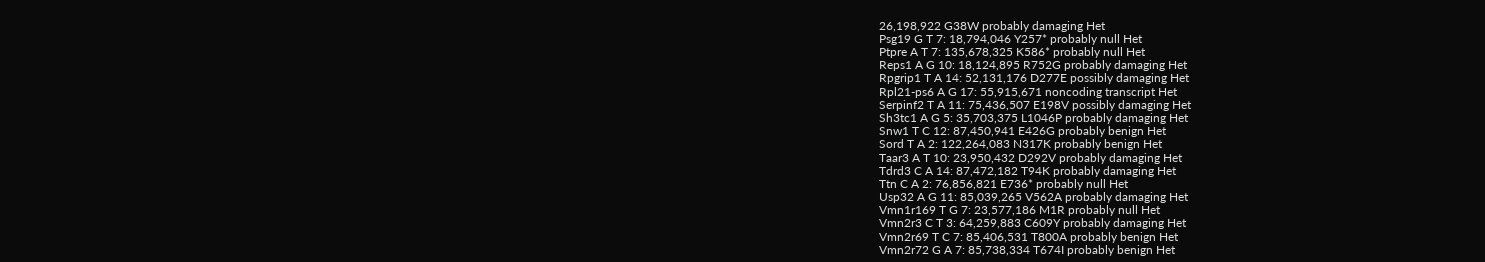26,198,922 G38W probably damaging Het
Psg19 G T 7: 18,794,046 Y257* probably null Het
Ptpre A T 7: 135,678,325 K586* probably null Het
Reps1 A G 10: 18,124,895 R752G probably damaging Het
Rpgrip1 T A 14: 52,131,176 D277E possibly damaging Het
Rpl21-ps6 A G 17: 55,915,671 noncoding transcript Het
Serpinf2 T A 11: 75,436,507 E198V possibly damaging Het
Sh3tc1 A G 5: 35,703,375 L1046P probably damaging Het
Snw1 T C 12: 87,450,941 E426G probably benign Het
Sord T A 2: 122,264,083 N317K probably benign Het
Taar3 A T 10: 23,950,432 D292V probably damaging Het
Tdrd3 C A 14: 87,472,182 T94K probably damaging Het
Ttn C A 2: 76,856,821 E736* probably null Het
Usp32 A G 11: 85,039,265 V562A probably damaging Het
Vmn1r169 T G 7: 23,577,186 M1R probably null Het
Vmn2r3 C T 3: 64,259,883 C609Y probably damaging Het
Vmn2r69 T C 7: 85,406,531 T800A probably benign Het
Vmn2r72 G A 7: 85,738,334 T674I probably benign Het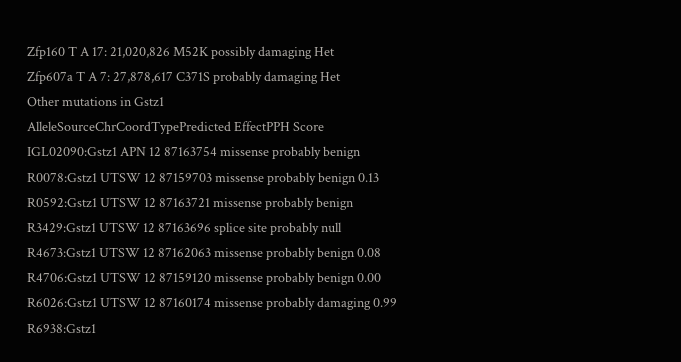Zfp160 T A 17: 21,020,826 M52K possibly damaging Het
Zfp607a T A 7: 27,878,617 C371S probably damaging Het
Other mutations in Gstz1
AlleleSourceChrCoordTypePredicted EffectPPH Score
IGL02090:Gstz1 APN 12 87163754 missense probably benign
R0078:Gstz1 UTSW 12 87159703 missense probably benign 0.13
R0592:Gstz1 UTSW 12 87163721 missense probably benign
R3429:Gstz1 UTSW 12 87163696 splice site probably null
R4673:Gstz1 UTSW 12 87162063 missense probably benign 0.08
R4706:Gstz1 UTSW 12 87159120 missense probably benign 0.00
R6026:Gstz1 UTSW 12 87160174 missense probably damaging 0.99
R6938:Gstz1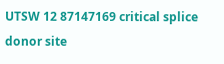UTSW 12 87147169 critical splice donor site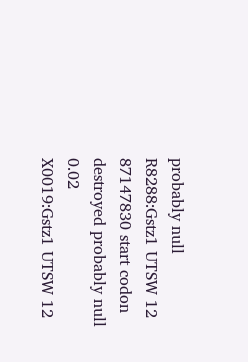probably null
R8288:Gstz1 UTSW 12 87147830 start codon destroyed probably null 0.02
X0019:Gstz1 UTSW 12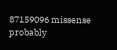87159096 missense probably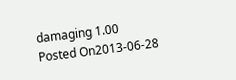damaging 1.00
Posted On2013-06-28